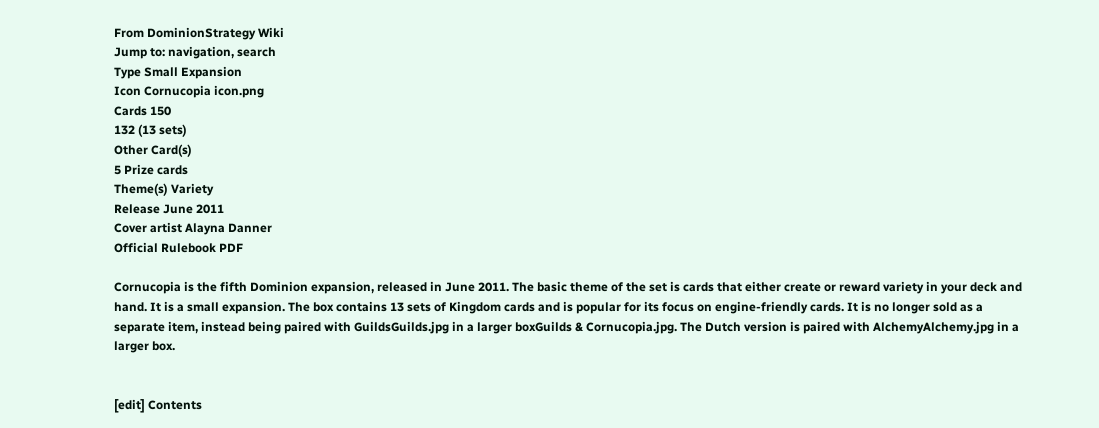From DominionStrategy Wiki
Jump to: navigation, search
Type Small Expansion
Icon Cornucopia icon.png
Cards 150
132 (13 sets)
Other Card(s)
5 Prize cards
Theme(s) Variety
Release June 2011
Cover artist Alayna Danner
Official Rulebook PDF

Cornucopia is the fifth Dominion expansion, released in June 2011. The basic theme of the set is cards that either create or reward variety in your deck and hand. It is a small expansion. The box contains 13 sets of Kingdom cards and is popular for its focus on engine-friendly cards. It is no longer sold as a separate item, instead being paired with GuildsGuilds.jpg in a larger boxGuilds & Cornucopia.jpg. The Dutch version is paired with AlchemyAlchemy.jpg in a larger box.


[edit] Contents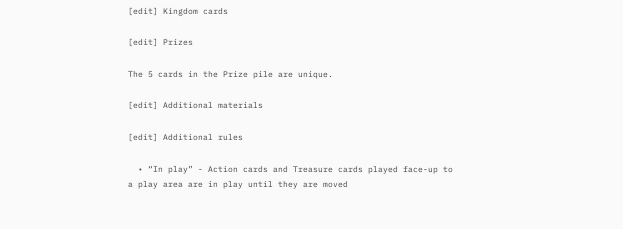[edit] Kingdom cards

[edit] Prizes

The 5 cards in the Prize pile are unique.

[edit] Additional materials

[edit] Additional rules

  • “In play” - Action cards and Treasure cards played face-up to a play area are in play until they are moved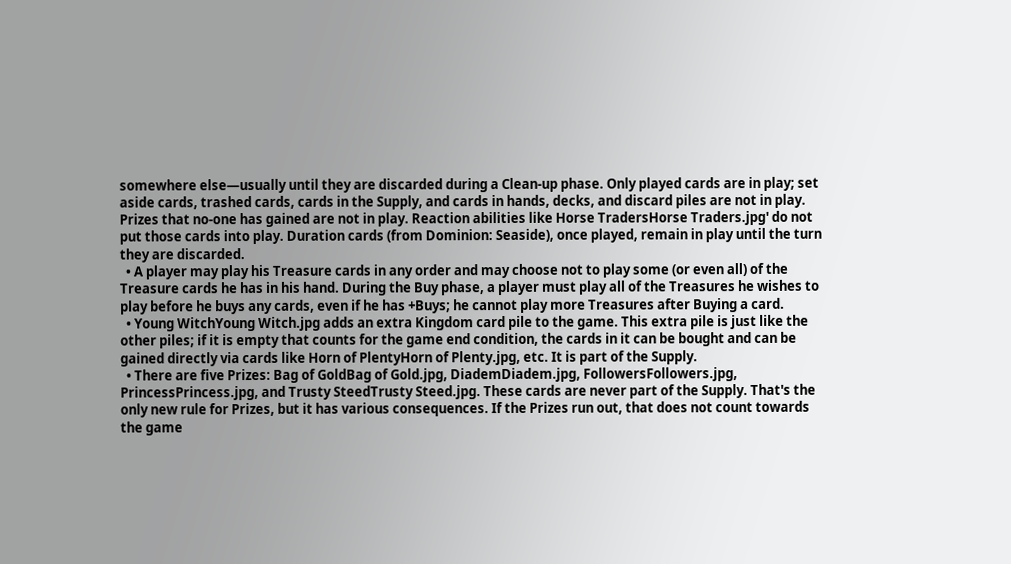somewhere else—usually until they are discarded during a Clean-up phase. Only played cards are in play; set aside cards, trashed cards, cards in the Supply, and cards in hands, decks, and discard piles are not in play. Prizes that no-one has gained are not in play. Reaction abilities like Horse TradersHorse Traders.jpg' do not put those cards into play. Duration cards (from Dominion: Seaside), once played, remain in play until the turn they are discarded.
  • A player may play his Treasure cards in any order and may choose not to play some (or even all) of the Treasure cards he has in his hand. During the Buy phase, a player must play all of the Treasures he wishes to play before he buys any cards, even if he has +Buys; he cannot play more Treasures after Buying a card.
  • Young WitchYoung Witch.jpg adds an extra Kingdom card pile to the game. This extra pile is just like the other piles; if it is empty that counts for the game end condition, the cards in it can be bought and can be gained directly via cards like Horn of PlentyHorn of Plenty.jpg, etc. It is part of the Supply.
  • There are five Prizes: Bag of GoldBag of Gold.jpg, DiademDiadem.jpg, FollowersFollowers.jpg, PrincessPrincess.jpg, and Trusty SteedTrusty Steed.jpg. These cards are never part of the Supply. That's the only new rule for Prizes, but it has various consequences. If the Prizes run out, that does not count towards the game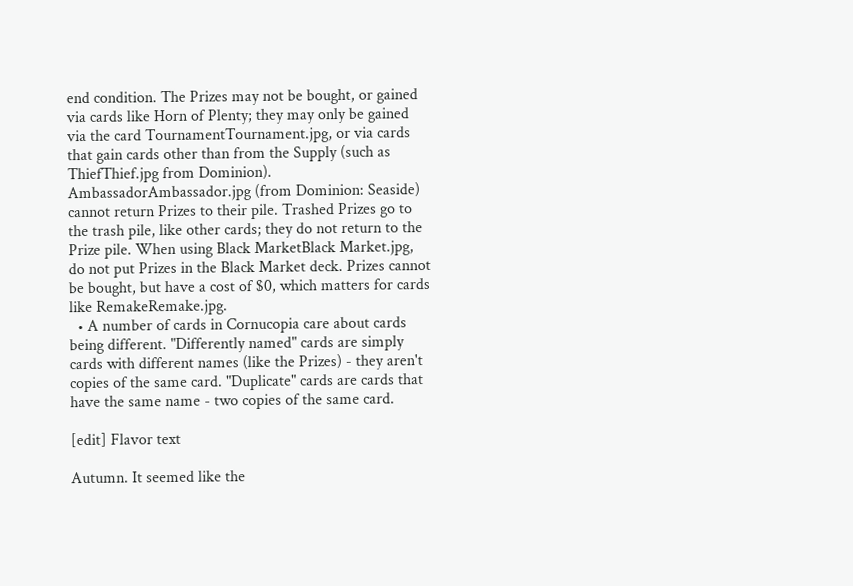end condition. The Prizes may not be bought, or gained via cards like Horn of Plenty; they may only be gained via the card TournamentTournament.jpg, or via cards that gain cards other than from the Supply (such as ThiefThief.jpg from Dominion). AmbassadorAmbassador.jpg (from Dominion: Seaside) cannot return Prizes to their pile. Trashed Prizes go to the trash pile, like other cards; they do not return to the Prize pile. When using Black MarketBlack Market.jpg, do not put Prizes in the Black Market deck. Prizes cannot be bought, but have a cost of $0, which matters for cards like RemakeRemake.jpg.
  • A number of cards in Cornucopia care about cards being different. "Differently named" cards are simply cards with different names (like the Prizes) - they aren't copies of the same card. "Duplicate" cards are cards that have the same name - two copies of the same card.

[edit] Flavor text

Autumn. It seemed like the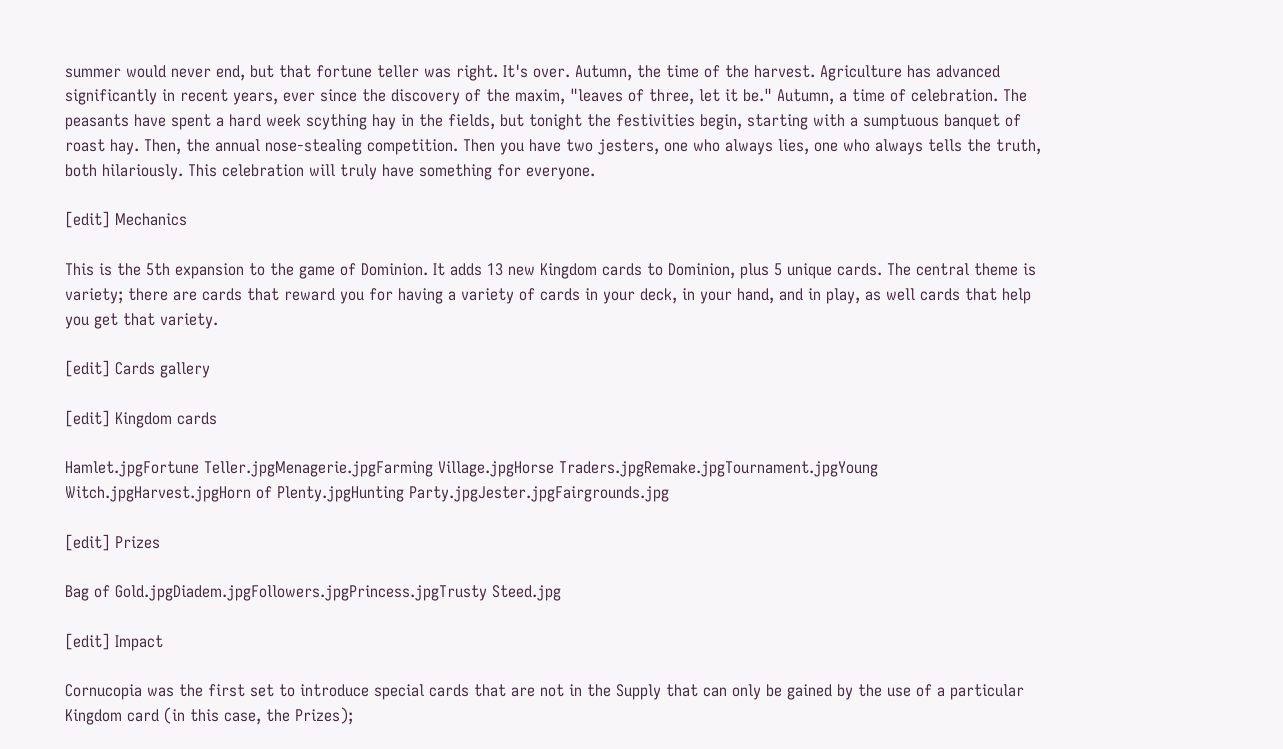summer would never end, but that fortune teller was right. It's over. Autumn, the time of the harvest. Agriculture has advanced significantly in recent years, ever since the discovery of the maxim, "leaves of three, let it be." Autumn, a time of celebration. The peasants have spent a hard week scything hay in the fields, but tonight the festivities begin, starting with a sumptuous banquet of roast hay. Then, the annual nose-stealing competition. Then you have two jesters, one who always lies, one who always tells the truth, both hilariously. This celebration will truly have something for everyone.

[edit] Mechanics

This is the 5th expansion to the game of Dominion. It adds 13 new Kingdom cards to Dominion, plus 5 unique cards. The central theme is variety; there are cards that reward you for having a variety of cards in your deck, in your hand, and in play, as well cards that help you get that variety.

[edit] Cards gallery

[edit] Kingdom cards

Hamlet.jpgFortune Teller.jpgMenagerie.jpgFarming Village.jpgHorse Traders.jpgRemake.jpgTournament.jpgYoung Witch.jpgHarvest.jpgHorn of Plenty.jpgHunting Party.jpgJester.jpgFairgrounds.jpg

[edit] Prizes

Bag of Gold.jpgDiadem.jpgFollowers.jpgPrincess.jpgTrusty Steed.jpg

[edit] Impact

Cornucopia was the first set to introduce special cards that are not in the Supply that can only be gained by the use of a particular Kingdom card (in this case, the Prizes);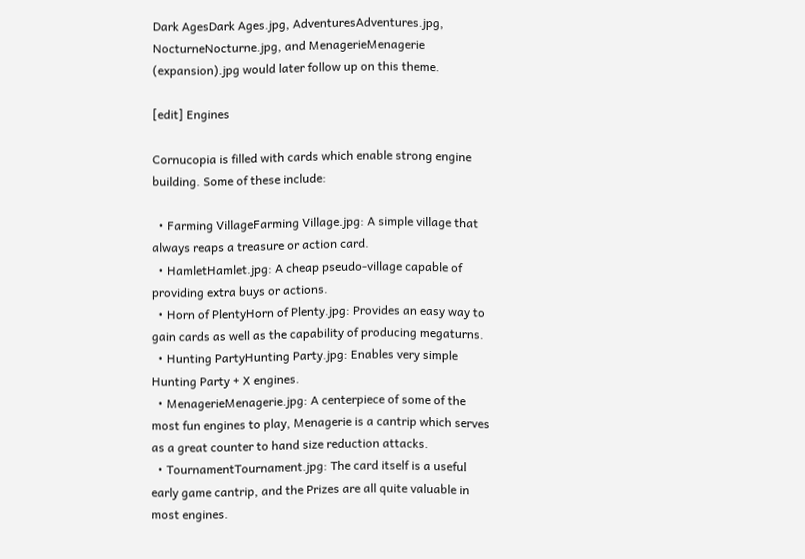Dark AgesDark Ages.jpg, AdventuresAdventures.jpg, NocturneNocturne.jpg, and MenagerieMenagerie (expansion).jpg would later follow up on this theme.

[edit] Engines

Cornucopia is filled with cards which enable strong engine building. Some of these include:

  • Farming VillageFarming Village.jpg: A simple village that always reaps a treasure or action card.
  • HamletHamlet.jpg: A cheap pseudo-village capable of providing extra buys or actions.
  • Horn of PlentyHorn of Plenty.jpg: Provides an easy way to gain cards as well as the capability of producing megaturns.
  • Hunting PartyHunting Party.jpg: Enables very simple Hunting Party + X engines.
  • MenagerieMenagerie.jpg: A centerpiece of some of the most fun engines to play, Menagerie is a cantrip which serves as a great counter to hand size reduction attacks.
  • TournamentTournament.jpg: The card itself is a useful early game cantrip, and the Prizes are all quite valuable in most engines.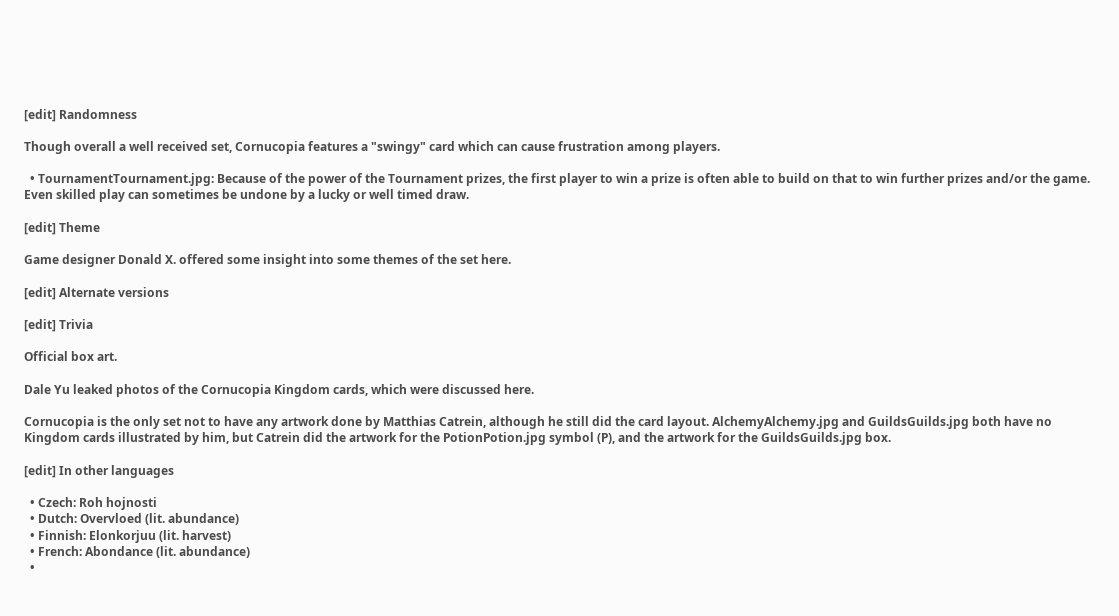[edit] Randomness

Though overall a well received set, Cornucopia features a "swingy" card which can cause frustration among players.

  • TournamentTournament.jpg: Because of the power of the Tournament prizes, the first player to win a prize is often able to build on that to win further prizes and/or the game. Even skilled play can sometimes be undone by a lucky or well timed draw.

[edit] Theme

Game designer Donald X. offered some insight into some themes of the set here.

[edit] Alternate versions

[edit] Trivia

Official box art.

Dale Yu leaked photos of the Cornucopia Kingdom cards, which were discussed here.

Cornucopia is the only set not to have any artwork done by Matthias Catrein, although he still did the card layout. AlchemyAlchemy.jpg and GuildsGuilds.jpg both have no Kingdom cards illustrated by him, but Catrein did the artwork for the PotionPotion.jpg symbol (P), and the artwork for the GuildsGuilds.jpg box.

[edit] In other languages

  • Czech: Roh hojnosti
  • Dutch: Overvloed (lit. abundance)
  • Finnish: Elonkorjuu (lit. harvest)
  • French: Abondance (lit. abundance)
  •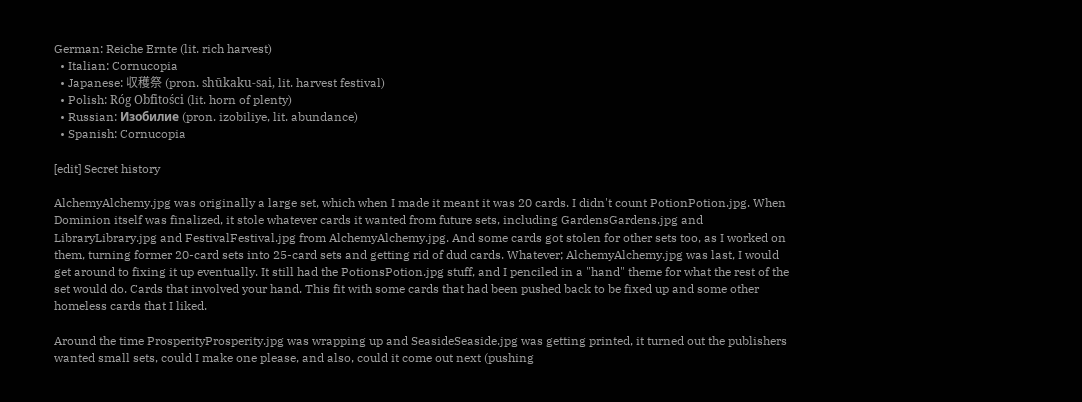German: Reiche Ernte (lit. rich harvest)
  • Italian: Cornucopia
  • Japanese: 収穫祭 (pron. shūkaku-sai, lit. harvest festival)
  • Polish: Róg Obfitości (lit. horn of plenty)
  • Russian: Изобилие (pron. izobiliye, lit. abundance)
  • Spanish: Cornucopia

[edit] Secret history

AlchemyAlchemy.jpg was originally a large set, which when I made it meant it was 20 cards. I didn't count PotionPotion.jpg. When Dominion itself was finalized, it stole whatever cards it wanted from future sets, including GardensGardens.jpg and LibraryLibrary.jpg and FestivalFestival.jpg from AlchemyAlchemy.jpg. And some cards got stolen for other sets too, as I worked on them, turning former 20-card sets into 25-card sets and getting rid of dud cards. Whatever; AlchemyAlchemy.jpg was last, I would get around to fixing it up eventually. It still had the PotionsPotion.jpg stuff, and I penciled in a "hand" theme for what the rest of the set would do. Cards that involved your hand. This fit with some cards that had been pushed back to be fixed up and some other homeless cards that I liked.

Around the time ProsperityProsperity.jpg was wrapping up and SeasideSeaside.jpg was getting printed, it turned out the publishers wanted small sets, could I make one please, and also, could it come out next (pushing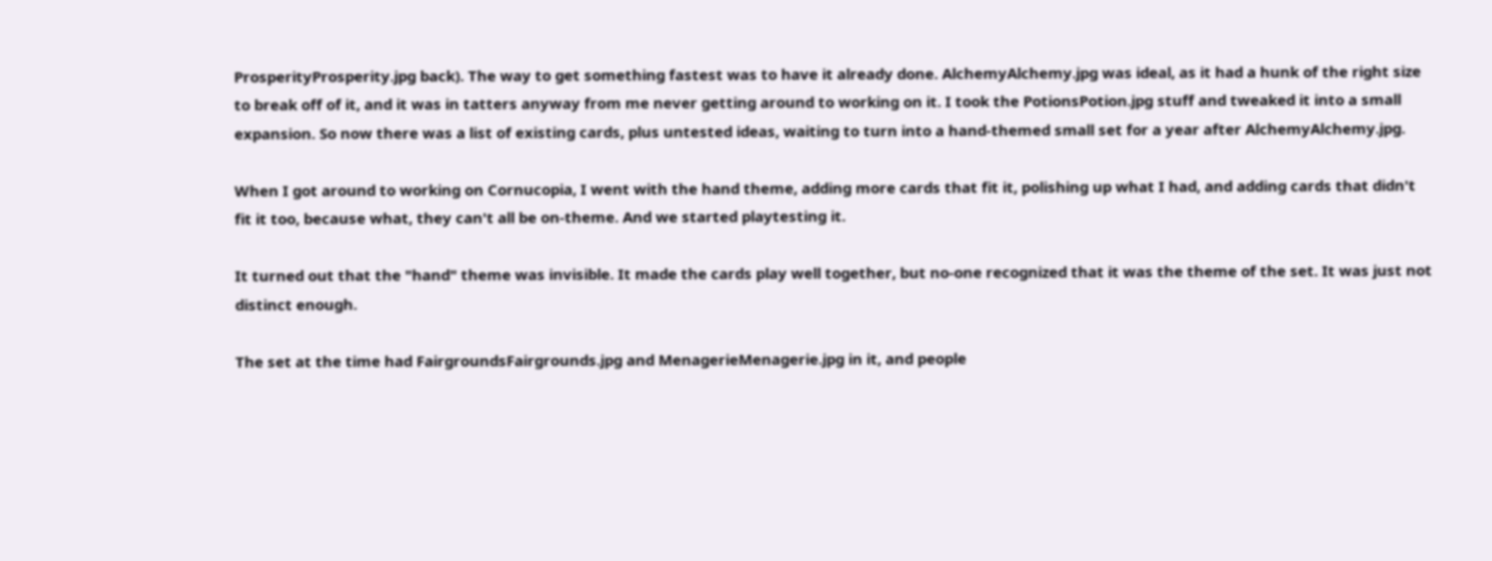ProsperityProsperity.jpg back). The way to get something fastest was to have it already done. AlchemyAlchemy.jpg was ideal, as it had a hunk of the right size to break off of it, and it was in tatters anyway from me never getting around to working on it. I took the PotionsPotion.jpg stuff and tweaked it into a small expansion. So now there was a list of existing cards, plus untested ideas, waiting to turn into a hand-themed small set for a year after AlchemyAlchemy.jpg.

When I got around to working on Cornucopia, I went with the hand theme, adding more cards that fit it, polishing up what I had, and adding cards that didn't fit it too, because what, they can't all be on-theme. And we started playtesting it.

It turned out that the "hand" theme was invisible. It made the cards play well together, but no-one recognized that it was the theme of the set. It was just not distinct enough.

The set at the time had FairgroundsFairgrounds.jpg and MenagerieMenagerie.jpg in it, and people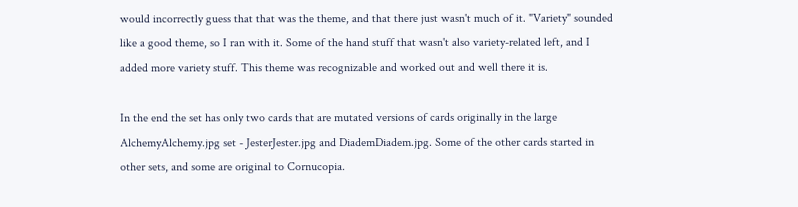would incorrectly guess that that was the theme, and that there just wasn't much of it. "Variety" sounded like a good theme, so I ran with it. Some of the hand stuff that wasn't also variety-related left, and I added more variety stuff. This theme was recognizable and worked out and well there it is.

In the end the set has only two cards that are mutated versions of cards originally in the large AlchemyAlchemy.jpg set - JesterJester.jpg and DiademDiadem.jpg. Some of the other cards started in other sets, and some are original to Cornucopia.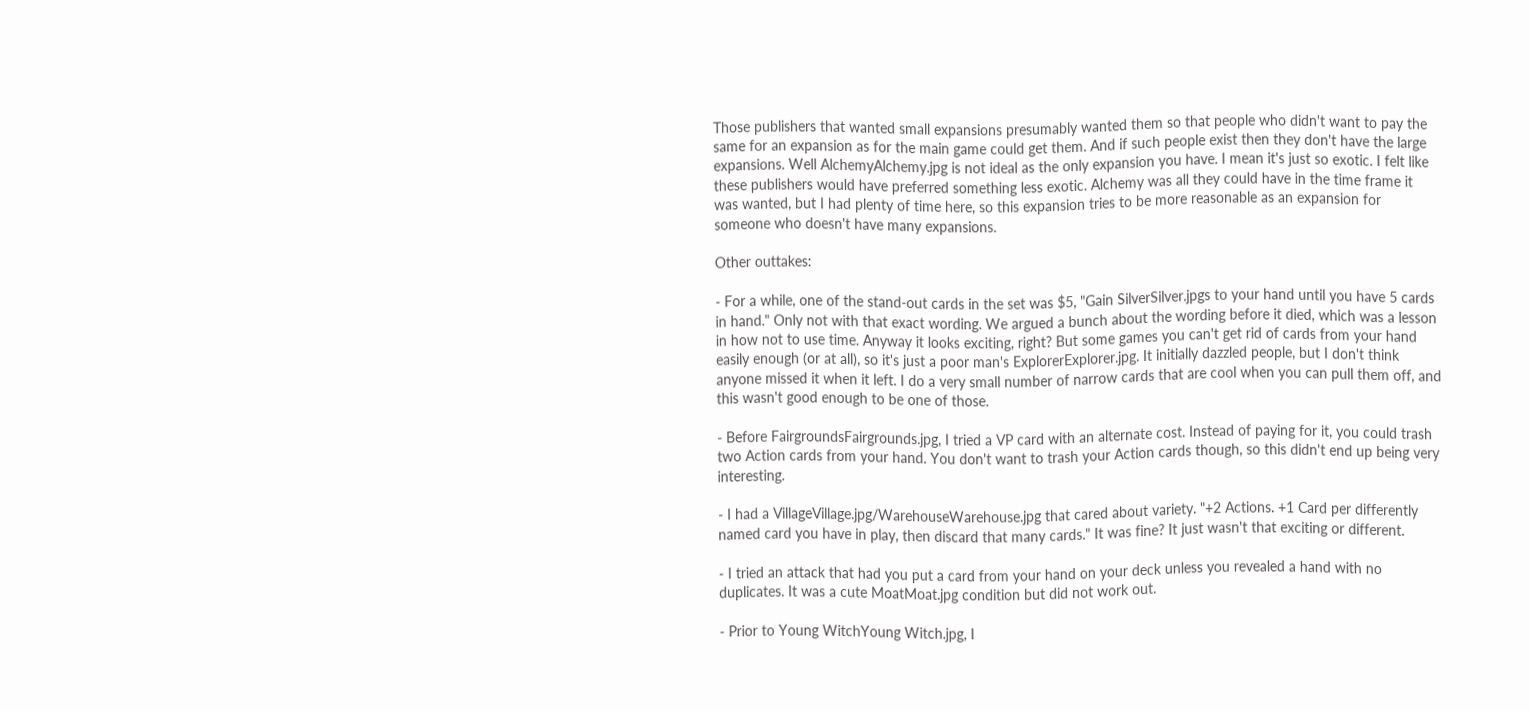Those publishers that wanted small expansions presumably wanted them so that people who didn't want to pay the same for an expansion as for the main game could get them. And if such people exist then they don't have the large expansions. Well AlchemyAlchemy.jpg is not ideal as the only expansion you have. I mean it's just so exotic. I felt like these publishers would have preferred something less exotic. Alchemy was all they could have in the time frame it was wanted, but I had plenty of time here, so this expansion tries to be more reasonable as an expansion for someone who doesn't have many expansions.

Other outtakes:

- For a while, one of the stand-out cards in the set was $5, "Gain SilverSilver.jpgs to your hand until you have 5 cards in hand." Only not with that exact wording. We argued a bunch about the wording before it died, which was a lesson in how not to use time. Anyway it looks exciting, right? But some games you can't get rid of cards from your hand easily enough (or at all), so it's just a poor man's ExplorerExplorer.jpg. It initially dazzled people, but I don't think anyone missed it when it left. I do a very small number of narrow cards that are cool when you can pull them off, and this wasn't good enough to be one of those.

- Before FairgroundsFairgrounds.jpg, I tried a VP card with an alternate cost. Instead of paying for it, you could trash two Action cards from your hand. You don't want to trash your Action cards though, so this didn't end up being very interesting.

- I had a VillageVillage.jpg/WarehouseWarehouse.jpg that cared about variety. "+2 Actions. +1 Card per differently named card you have in play, then discard that many cards." It was fine? It just wasn't that exciting or different.

- I tried an attack that had you put a card from your hand on your deck unless you revealed a hand with no duplicates. It was a cute MoatMoat.jpg condition but did not work out.

- Prior to Young WitchYoung Witch.jpg, I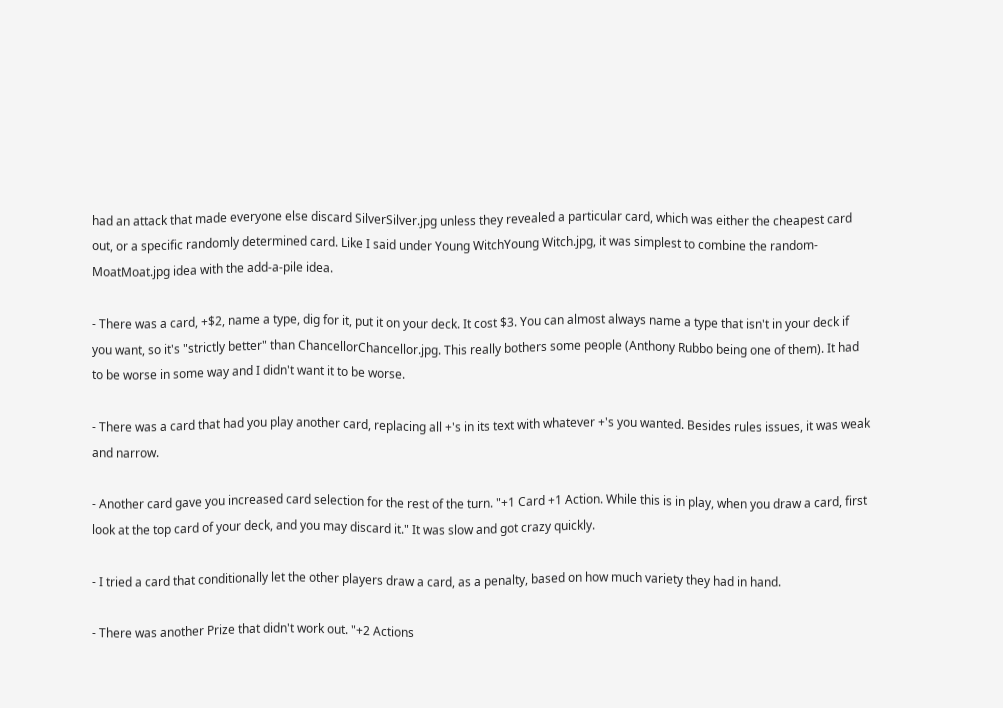had an attack that made everyone else discard SilverSilver.jpg unless they revealed a particular card, which was either the cheapest card out, or a specific randomly determined card. Like I said under Young WitchYoung Witch.jpg, it was simplest to combine the random-MoatMoat.jpg idea with the add-a-pile idea.

- There was a card, +$2, name a type, dig for it, put it on your deck. It cost $3. You can almost always name a type that isn't in your deck if you want, so it's "strictly better" than ChancellorChancellor.jpg. This really bothers some people (Anthony Rubbo being one of them). It had to be worse in some way and I didn't want it to be worse.

- There was a card that had you play another card, replacing all +'s in its text with whatever +'s you wanted. Besides rules issues, it was weak and narrow.

- Another card gave you increased card selection for the rest of the turn. "+1 Card +1 Action. While this is in play, when you draw a card, first look at the top card of your deck, and you may discard it." It was slow and got crazy quickly.

- I tried a card that conditionally let the other players draw a card, as a penalty, based on how much variety they had in hand.

- There was another Prize that didn't work out. "+2 Actions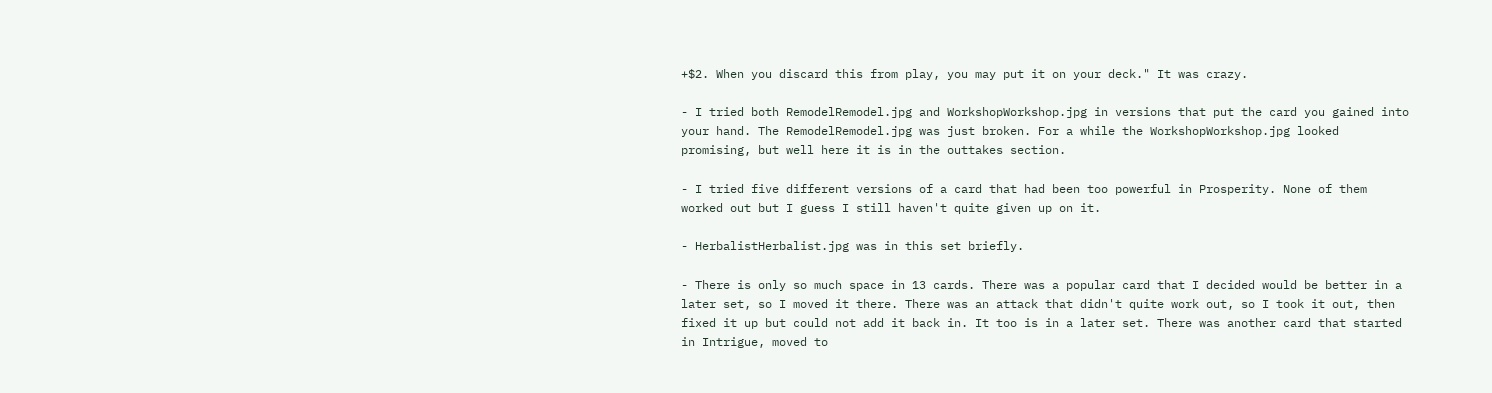+$2. When you discard this from play, you may put it on your deck." It was crazy.

- I tried both RemodelRemodel.jpg and WorkshopWorkshop.jpg in versions that put the card you gained into your hand. The RemodelRemodel.jpg was just broken. For a while the WorkshopWorkshop.jpg looked promising, but well here it is in the outtakes section.

- I tried five different versions of a card that had been too powerful in Prosperity. None of them worked out but I guess I still haven't quite given up on it.

- HerbalistHerbalist.jpg was in this set briefly.

- There is only so much space in 13 cards. There was a popular card that I decided would be better in a later set, so I moved it there. There was an attack that didn't quite work out, so I took it out, then fixed it up but could not add it back in. It too is in a later set. There was another card that started in Intrigue, moved to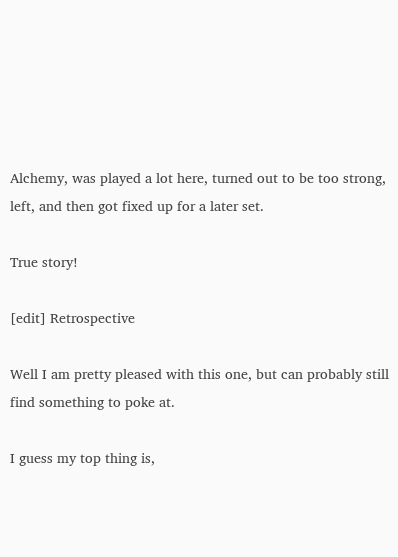Alchemy, was played a lot here, turned out to be too strong, left, and then got fixed up for a later set.

True story!

[edit] Retrospective

Well I am pretty pleased with this one, but can probably still find something to poke at.

I guess my top thing is,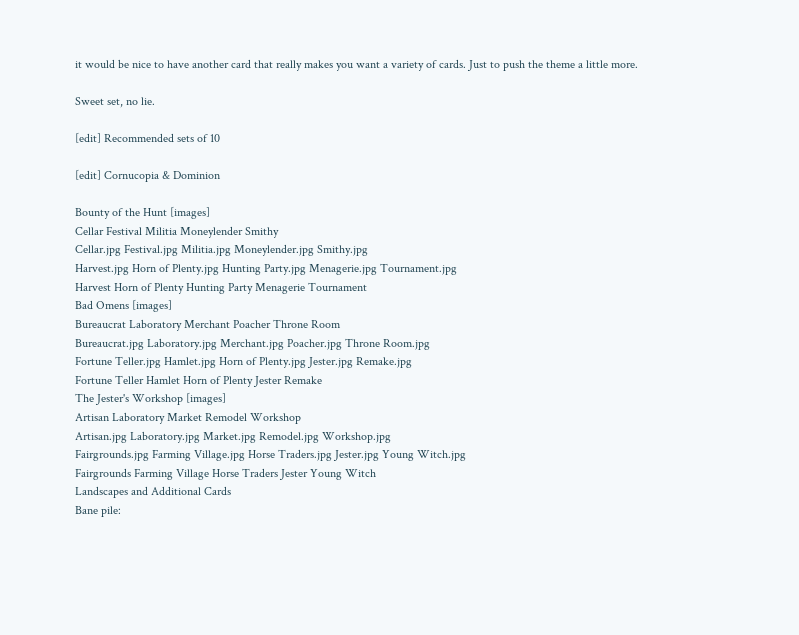it would be nice to have another card that really makes you want a variety of cards. Just to push the theme a little more.

Sweet set, no lie.

[edit] Recommended sets of 10

[edit] Cornucopia & Dominion

Bounty of the Hunt [images]
Cellar Festival Militia Moneylender Smithy
Cellar.jpg Festival.jpg Militia.jpg Moneylender.jpg Smithy.jpg
Harvest.jpg Horn of Plenty.jpg Hunting Party.jpg Menagerie.jpg Tournament.jpg
Harvest Horn of Plenty Hunting Party Menagerie Tournament
Bad Omens [images]
Bureaucrat Laboratory Merchant Poacher Throne Room
Bureaucrat.jpg Laboratory.jpg Merchant.jpg Poacher.jpg Throne Room.jpg
Fortune Teller.jpg Hamlet.jpg Horn of Plenty.jpg Jester.jpg Remake.jpg
Fortune Teller Hamlet Horn of Plenty Jester Remake
The Jester's Workshop [images]
Artisan Laboratory Market Remodel Workshop
Artisan.jpg Laboratory.jpg Market.jpg Remodel.jpg Workshop.jpg
Fairgrounds.jpg Farming Village.jpg Horse Traders.jpg Jester.jpg Young Witch.jpg
Fairgrounds Farming Village Horse Traders Jester Young Witch
Landscapes and Additional Cards
Bane pile: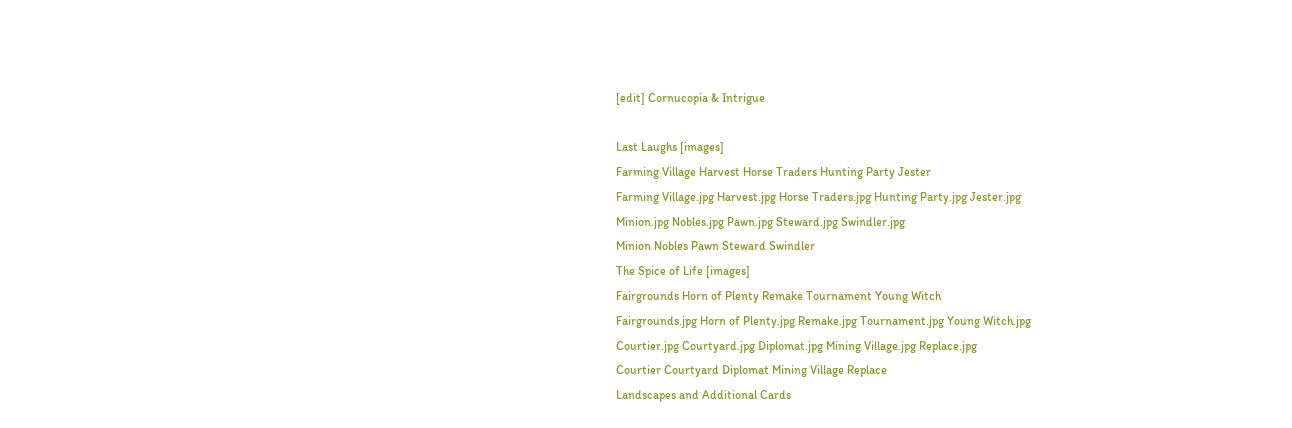[edit] Cornucopia & Intrigue

Last Laughs [images]
Farming Village Harvest Horse Traders Hunting Party Jester
Farming Village.jpg Harvest.jpg Horse Traders.jpg Hunting Party.jpg Jester.jpg
Minion.jpg Nobles.jpg Pawn.jpg Steward.jpg Swindler.jpg
Minion Nobles Pawn Steward Swindler
The Spice of Life [images]
Fairgrounds Horn of Plenty Remake Tournament Young Witch
Fairgrounds.jpg Horn of Plenty.jpg Remake.jpg Tournament.jpg Young Witch.jpg
Courtier.jpg Courtyard.jpg Diplomat.jpg Mining Village.jpg Replace.jpg
Courtier Courtyard Diplomat Mining Village Replace
Landscapes and Additional Cards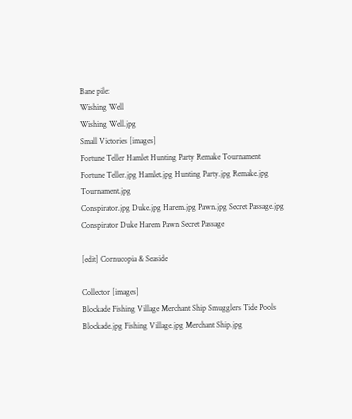Bane pile:
Wishing Well
Wishing Well.jpg
Small Victories [images]
Fortune Teller Hamlet Hunting Party Remake Tournament
Fortune Teller.jpg Hamlet.jpg Hunting Party.jpg Remake.jpg Tournament.jpg
Conspirator.jpg Duke.jpg Harem.jpg Pawn.jpg Secret Passage.jpg
Conspirator Duke Harem Pawn Secret Passage

[edit] Cornucopia & Seaside

Collector [images]
Blockade Fishing Village Merchant Ship Smugglers Tide Pools
Blockade.jpg Fishing Village.jpg Merchant Ship.jpg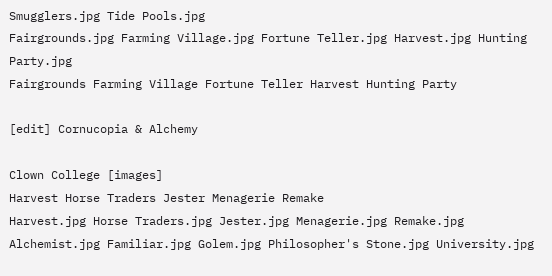Smugglers.jpg Tide Pools.jpg
Fairgrounds.jpg Farming Village.jpg Fortune Teller.jpg Harvest.jpg Hunting Party.jpg
Fairgrounds Farming Village Fortune Teller Harvest Hunting Party

[edit] Cornucopia & Alchemy

Clown College [images]
Harvest Horse Traders Jester Menagerie Remake
Harvest.jpg Horse Traders.jpg Jester.jpg Menagerie.jpg Remake.jpg
Alchemist.jpg Familiar.jpg Golem.jpg Philosopher's Stone.jpg University.jpg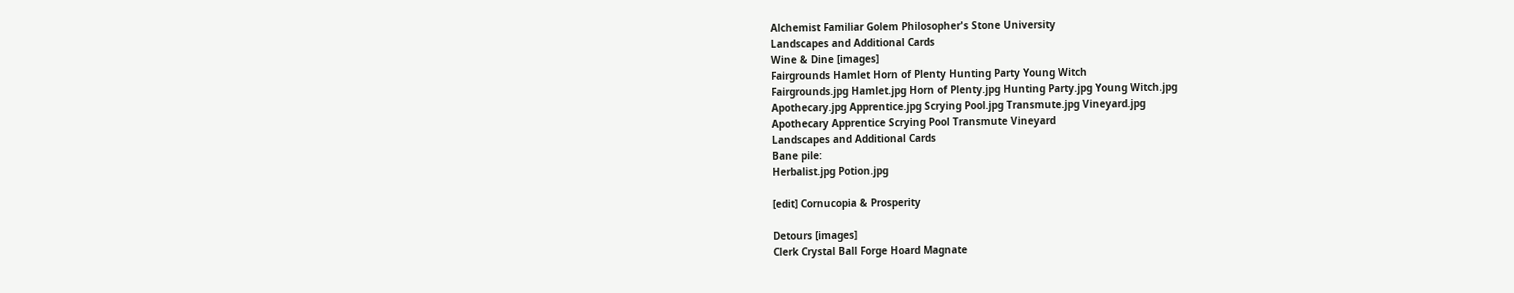Alchemist Familiar Golem Philosopher's Stone University
Landscapes and Additional Cards
Wine & Dine [images]
Fairgrounds Hamlet Horn of Plenty Hunting Party Young Witch
Fairgrounds.jpg Hamlet.jpg Horn of Plenty.jpg Hunting Party.jpg Young Witch.jpg
Apothecary.jpg Apprentice.jpg Scrying Pool.jpg Transmute.jpg Vineyard.jpg
Apothecary Apprentice Scrying Pool Transmute Vineyard
Landscapes and Additional Cards
Bane pile:
Herbalist.jpg Potion.jpg

[edit] Cornucopia & Prosperity

Detours [images]
Clerk Crystal Ball Forge Hoard Magnate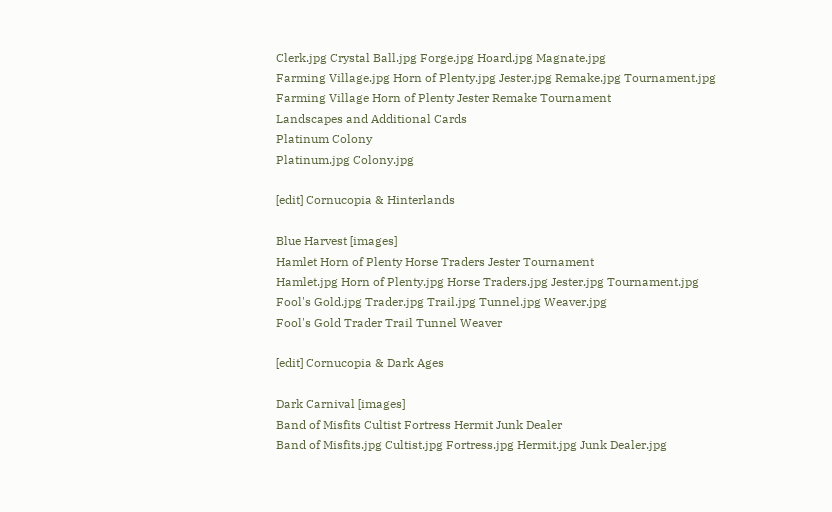Clerk.jpg Crystal Ball.jpg Forge.jpg Hoard.jpg Magnate.jpg
Farming Village.jpg Horn of Plenty.jpg Jester.jpg Remake.jpg Tournament.jpg
Farming Village Horn of Plenty Jester Remake Tournament
Landscapes and Additional Cards
Platinum Colony
Platinum.jpg Colony.jpg

[edit] Cornucopia & Hinterlands

Blue Harvest [images]
Hamlet Horn of Plenty Horse Traders Jester Tournament
Hamlet.jpg Horn of Plenty.jpg Horse Traders.jpg Jester.jpg Tournament.jpg
Fool's Gold.jpg Trader.jpg Trail.jpg Tunnel.jpg Weaver.jpg
Fool's Gold Trader Trail Tunnel Weaver

[edit] Cornucopia & Dark Ages

Dark Carnival [images]
Band of Misfits Cultist Fortress Hermit Junk Dealer
Band of Misfits.jpg Cultist.jpg Fortress.jpg Hermit.jpg Junk Dealer.jpg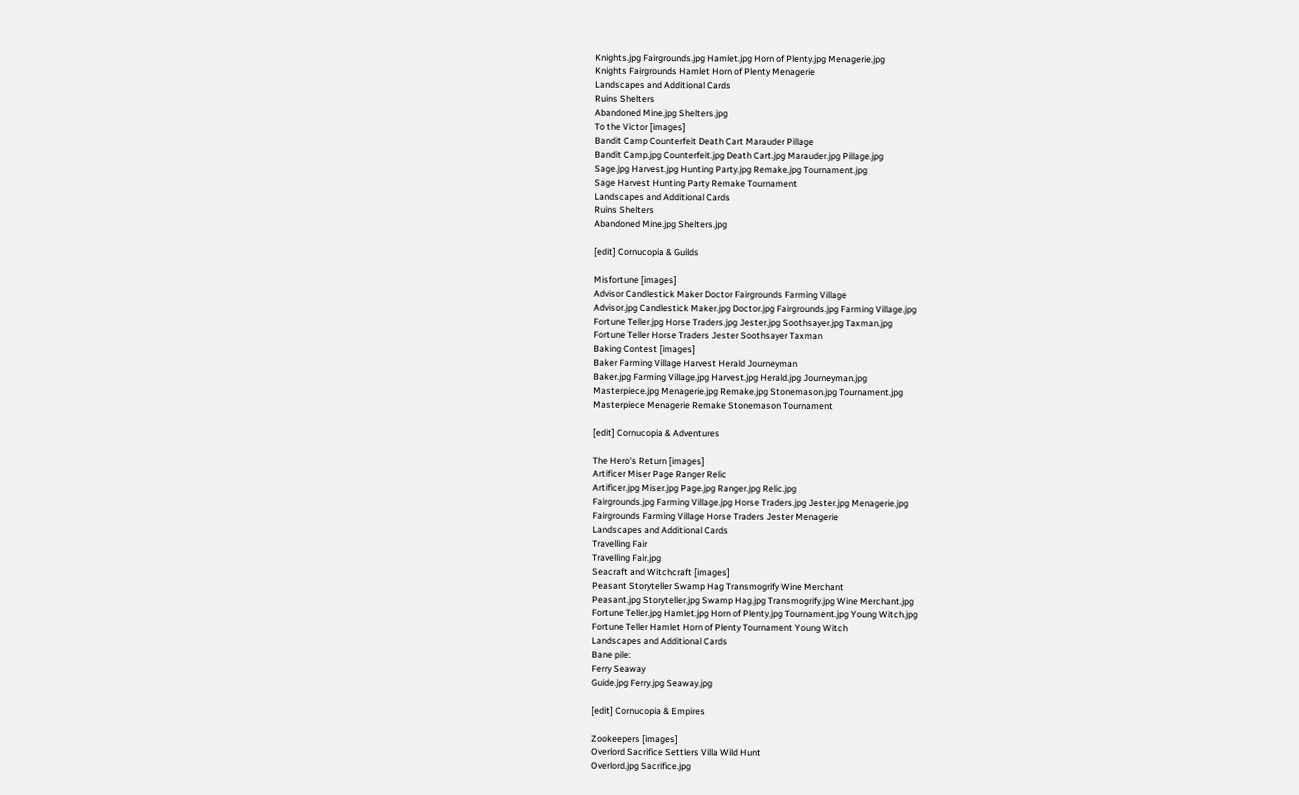Knights.jpg Fairgrounds.jpg Hamlet.jpg Horn of Plenty.jpg Menagerie.jpg
Knights Fairgrounds Hamlet Horn of Plenty Menagerie
Landscapes and Additional Cards
Ruins Shelters
Abandoned Mine.jpg Shelters.jpg
To the Victor [images]
Bandit Camp Counterfeit Death Cart Marauder Pillage
Bandit Camp.jpg Counterfeit.jpg Death Cart.jpg Marauder.jpg Pillage.jpg
Sage.jpg Harvest.jpg Hunting Party.jpg Remake.jpg Tournament.jpg
Sage Harvest Hunting Party Remake Tournament
Landscapes and Additional Cards
Ruins Shelters
Abandoned Mine.jpg Shelters.jpg

[edit] Cornucopia & Guilds

Misfortune [images]
Advisor Candlestick Maker Doctor Fairgrounds Farming Village
Advisor.jpg Candlestick Maker.jpg Doctor.jpg Fairgrounds.jpg Farming Village.jpg
Fortune Teller.jpg Horse Traders.jpg Jester.jpg Soothsayer.jpg Taxman.jpg
Fortune Teller Horse Traders Jester Soothsayer Taxman
Baking Contest [images]
Baker Farming Village Harvest Herald Journeyman
Baker.jpg Farming Village.jpg Harvest.jpg Herald.jpg Journeyman.jpg
Masterpiece.jpg Menagerie.jpg Remake.jpg Stonemason.jpg Tournament.jpg
Masterpiece Menagerie Remake Stonemason Tournament

[edit] Cornucopia & Adventures

The Hero's Return [images]
Artificer Miser Page Ranger Relic
Artificer.jpg Miser.jpg Page.jpg Ranger.jpg Relic.jpg
Fairgrounds.jpg Farming Village.jpg Horse Traders.jpg Jester.jpg Menagerie.jpg
Fairgrounds Farming Village Horse Traders Jester Menagerie
Landscapes and Additional Cards
Travelling Fair
Travelling Fair.jpg
Seacraft and Witchcraft [images]
Peasant Storyteller Swamp Hag Transmogrify Wine Merchant
Peasant.jpg Storyteller.jpg Swamp Hag.jpg Transmogrify.jpg Wine Merchant.jpg
Fortune Teller.jpg Hamlet.jpg Horn of Plenty.jpg Tournament.jpg Young Witch.jpg
Fortune Teller Hamlet Horn of Plenty Tournament Young Witch
Landscapes and Additional Cards
Bane pile:
Ferry Seaway
Guide.jpg Ferry.jpg Seaway.jpg

[edit] Cornucopia & Empires

Zookeepers [images]
Overlord Sacrifice Settlers Villa Wild Hunt
Overlord.jpg Sacrifice.jpg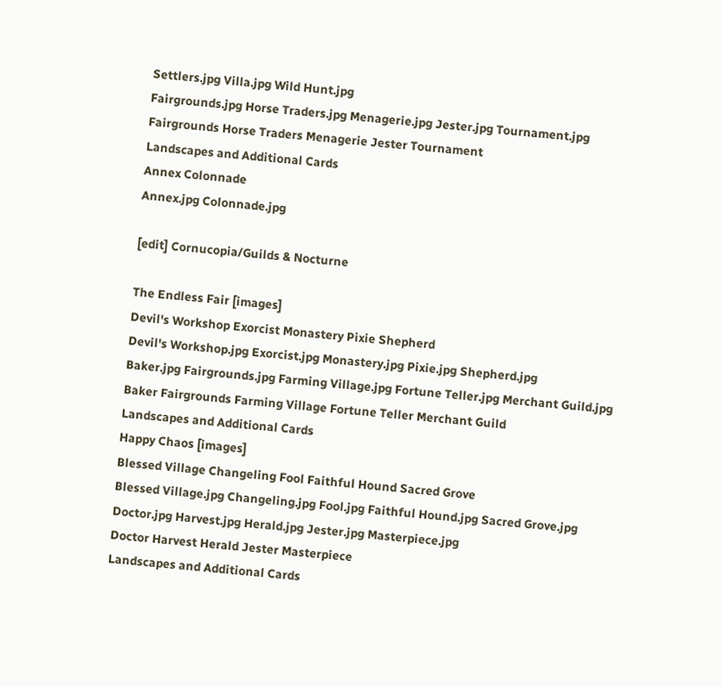Settlers.jpg Villa.jpg Wild Hunt.jpg
Fairgrounds.jpg Horse Traders.jpg Menagerie.jpg Jester.jpg Tournament.jpg
Fairgrounds Horse Traders Menagerie Jester Tournament
Landscapes and Additional Cards
Annex Colonnade
Annex.jpg Colonnade.jpg

[edit] Cornucopia/Guilds & Nocturne

The Endless Fair [images]
Devil's Workshop Exorcist Monastery Pixie Shepherd
Devil's Workshop.jpg Exorcist.jpg Monastery.jpg Pixie.jpg Shepherd.jpg
Baker.jpg Fairgrounds.jpg Farming Village.jpg Fortune Teller.jpg Merchant Guild.jpg
Baker Fairgrounds Farming Village Fortune Teller Merchant Guild
Landscapes and Additional Cards
Happy Chaos [images]
Blessed Village Changeling Fool Faithful Hound Sacred Grove
Blessed Village.jpg Changeling.jpg Fool.jpg Faithful Hound.jpg Sacred Grove.jpg
Doctor.jpg Harvest.jpg Herald.jpg Jester.jpg Masterpiece.jpg
Doctor Harvest Herald Jester Masterpiece
Landscapes and Additional Cards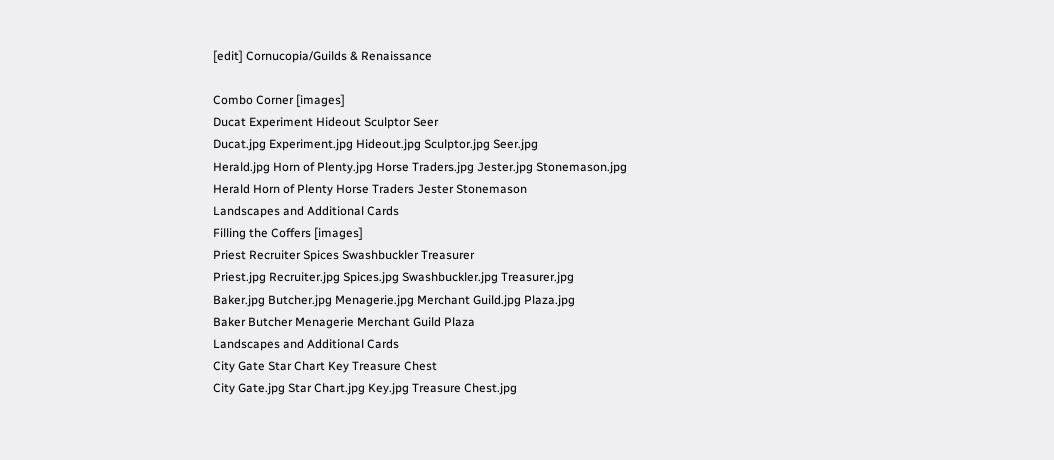[edit] Cornucopia/Guilds & Renaissance

Combo Corner [images]
Ducat Experiment Hideout Sculptor Seer
Ducat.jpg Experiment.jpg Hideout.jpg Sculptor.jpg Seer.jpg
Herald.jpg Horn of Plenty.jpg Horse Traders.jpg Jester.jpg Stonemason.jpg
Herald Horn of Plenty Horse Traders Jester Stonemason
Landscapes and Additional Cards
Filling the Coffers [images]
Priest Recruiter Spices Swashbuckler Treasurer
Priest.jpg Recruiter.jpg Spices.jpg Swashbuckler.jpg Treasurer.jpg
Baker.jpg Butcher.jpg Menagerie.jpg Merchant Guild.jpg Plaza.jpg
Baker Butcher Menagerie Merchant Guild Plaza
Landscapes and Additional Cards
City Gate Star Chart Key Treasure Chest
City Gate.jpg Star Chart.jpg Key.jpg Treasure Chest.jpg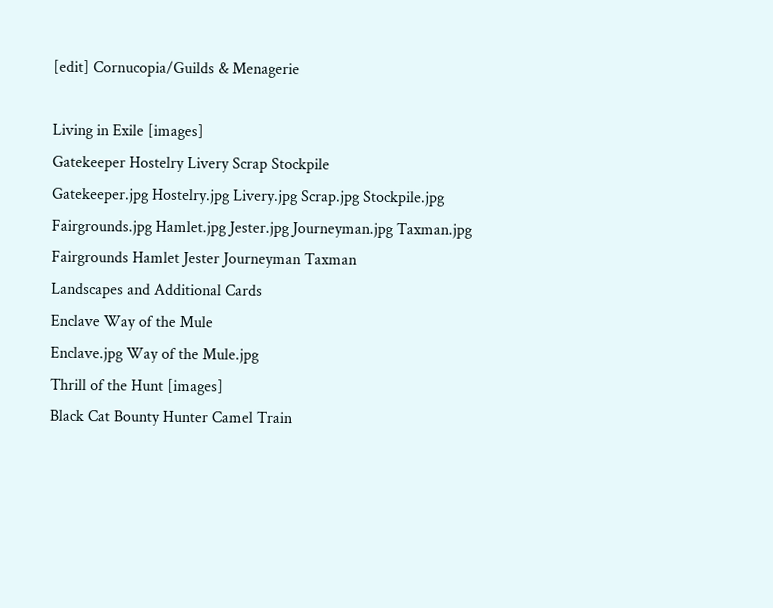[edit] Cornucopia/Guilds & Menagerie

Living in Exile [images]
Gatekeeper Hostelry Livery Scrap Stockpile
Gatekeeper.jpg Hostelry.jpg Livery.jpg Scrap.jpg Stockpile.jpg
Fairgrounds.jpg Hamlet.jpg Jester.jpg Journeyman.jpg Taxman.jpg
Fairgrounds Hamlet Jester Journeyman Taxman
Landscapes and Additional Cards
Enclave Way of the Mule
Enclave.jpg Way of the Mule.jpg
Thrill of the Hunt [images]
Black Cat Bounty Hunter Camel Train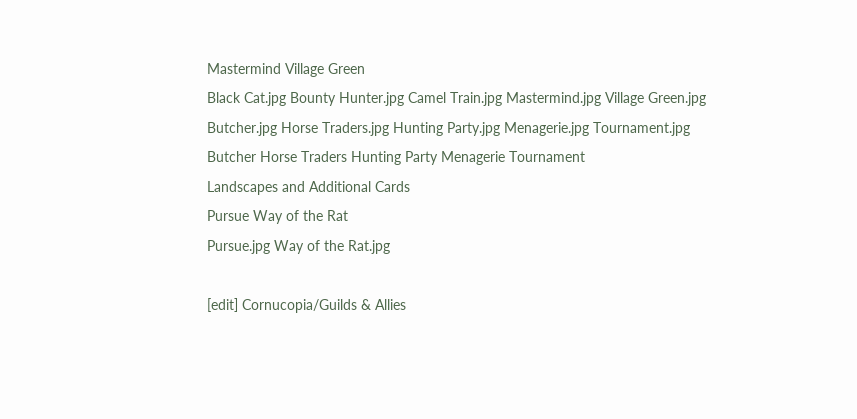Mastermind Village Green
Black Cat.jpg Bounty Hunter.jpg Camel Train.jpg Mastermind.jpg Village Green.jpg
Butcher.jpg Horse Traders.jpg Hunting Party.jpg Menagerie.jpg Tournament.jpg
Butcher Horse Traders Hunting Party Menagerie Tournament
Landscapes and Additional Cards
Pursue Way of the Rat
Pursue.jpg Way of the Rat.jpg

[edit] Cornucopia/Guilds & Allies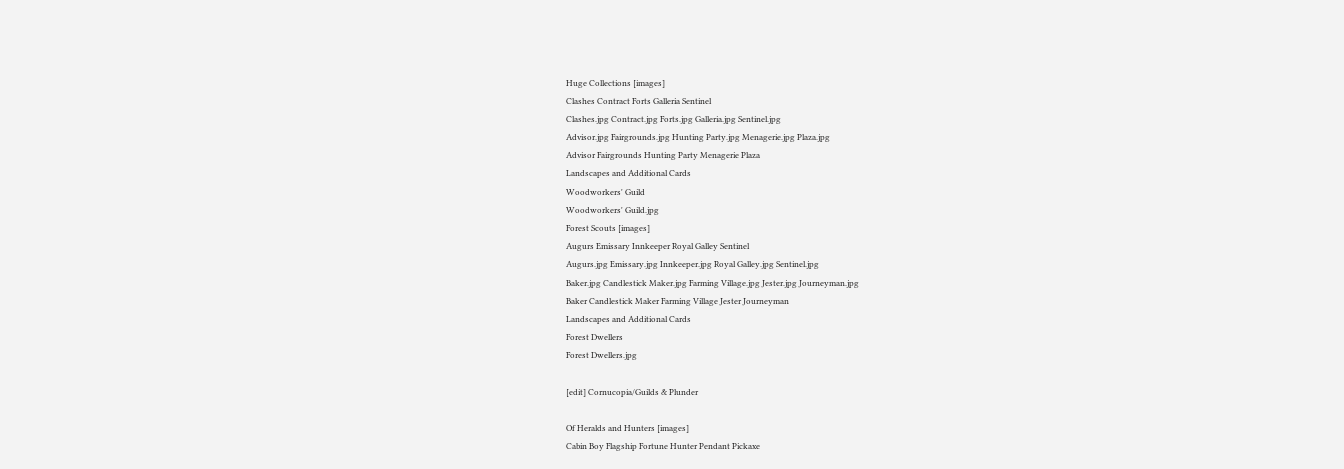Huge Collections [images]
Clashes Contract Forts Galleria Sentinel
Clashes.jpg Contract.jpg Forts.jpg Galleria.jpg Sentinel.jpg
Advisor.jpg Fairgrounds.jpg Hunting Party.jpg Menagerie.jpg Plaza.jpg
Advisor Fairgrounds Hunting Party Menagerie Plaza
Landscapes and Additional Cards
Woodworkers' Guild
Woodworkers' Guild.jpg
Forest Scouts [images]
Augurs Emissary Innkeeper Royal Galley Sentinel
Augurs.jpg Emissary.jpg Innkeeper.jpg Royal Galley.jpg Sentinel.jpg
Baker.jpg Candlestick Maker.jpg Farming Village.jpg Jester.jpg Journeyman.jpg
Baker Candlestick Maker Farming Village Jester Journeyman
Landscapes and Additional Cards
Forest Dwellers
Forest Dwellers.jpg

[edit] Cornucopia/Guilds & Plunder

Of Heralds and Hunters [images]
Cabin Boy Flagship Fortune Hunter Pendant Pickaxe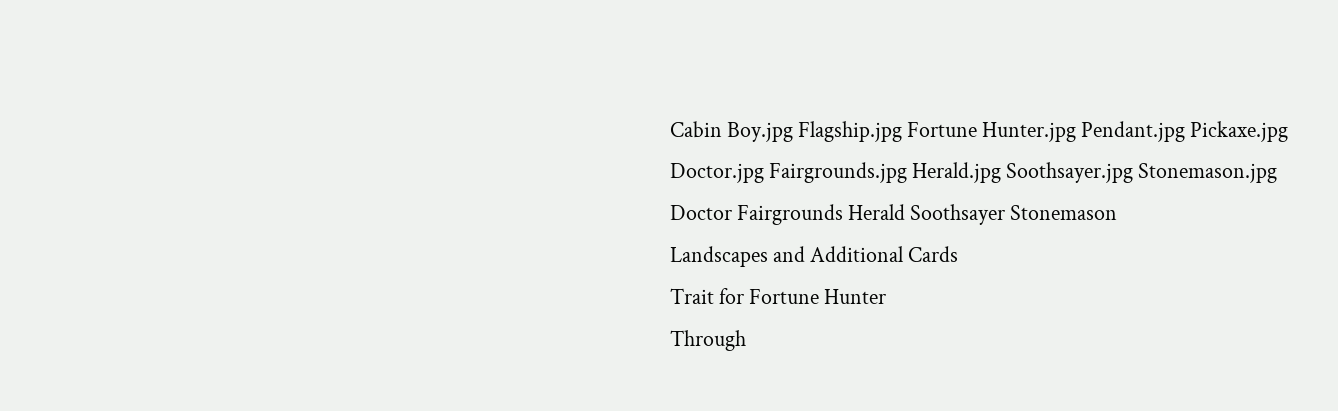Cabin Boy.jpg Flagship.jpg Fortune Hunter.jpg Pendant.jpg Pickaxe.jpg
Doctor.jpg Fairgrounds.jpg Herald.jpg Soothsayer.jpg Stonemason.jpg
Doctor Fairgrounds Herald Soothsayer Stonemason
Landscapes and Additional Cards
Trait for Fortune Hunter
Through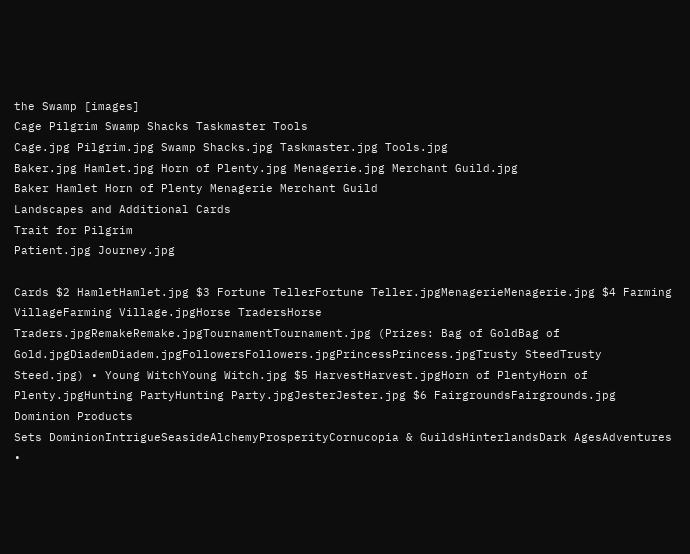the Swamp [images]
Cage Pilgrim Swamp Shacks Taskmaster Tools
Cage.jpg Pilgrim.jpg Swamp Shacks.jpg Taskmaster.jpg Tools.jpg
Baker.jpg Hamlet.jpg Horn of Plenty.jpg Menagerie.jpg Merchant Guild.jpg
Baker Hamlet Horn of Plenty Menagerie Merchant Guild
Landscapes and Additional Cards
Trait for Pilgrim
Patient.jpg Journey.jpg

Cards $2 HamletHamlet.jpg $3 Fortune TellerFortune Teller.jpgMenagerieMenagerie.jpg $4 Farming VillageFarming Village.jpgHorse TradersHorse Traders.jpgRemakeRemake.jpgTournamentTournament.jpg (Prizes: Bag of GoldBag of Gold.jpgDiademDiadem.jpgFollowersFollowers.jpgPrincessPrincess.jpgTrusty SteedTrusty Steed.jpg) • Young WitchYoung Witch.jpg $5 HarvestHarvest.jpgHorn of PlentyHorn of Plenty.jpgHunting PartyHunting Party.jpgJesterJester.jpg $6 FairgroundsFairgrounds.jpg
Dominion Products
Sets DominionIntrigueSeasideAlchemyProsperityCornucopia & GuildsHinterlandsDark AgesAdventures •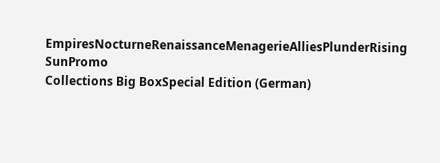EmpiresNocturneRenaissanceMenagerieAlliesPlunderRising SunPromo
Collections Big BoxSpecial Edition (German)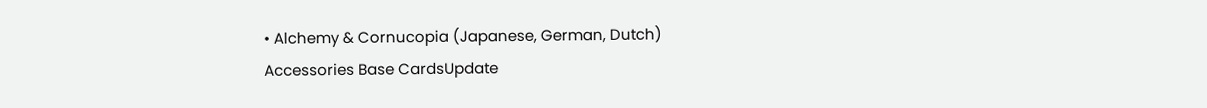• Alchemy & Cornucopia (Japanese, German, Dutch)
Accessories Base CardsUpdate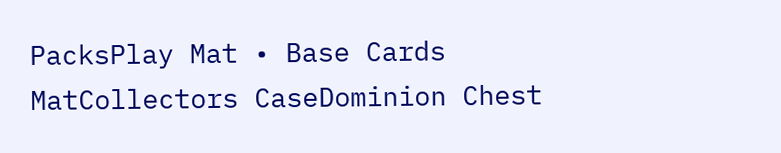PacksPlay Mat • Base Cards MatCollectors CaseDominion Chest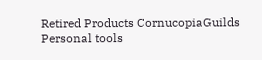Retired Products CornucopiaGuilds
Personal tools